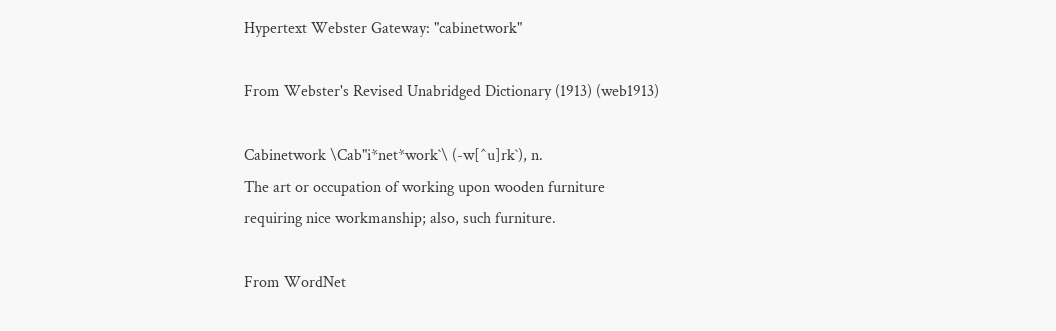Hypertext Webster Gateway: "cabinetwork"

From Webster's Revised Unabridged Dictionary (1913) (web1913)

Cabinetwork \Cab"i*net*work`\ (-w[^u]rk`), n.
The art or occupation of working upon wooden furniture
requiring nice workmanship; also, such furniture.

From WordNet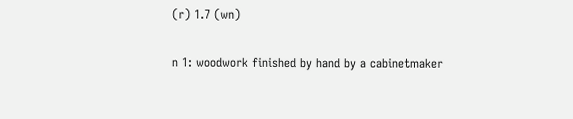(r) 1.7 (wn)

n 1: woodwork finished by hand by a cabinetmaker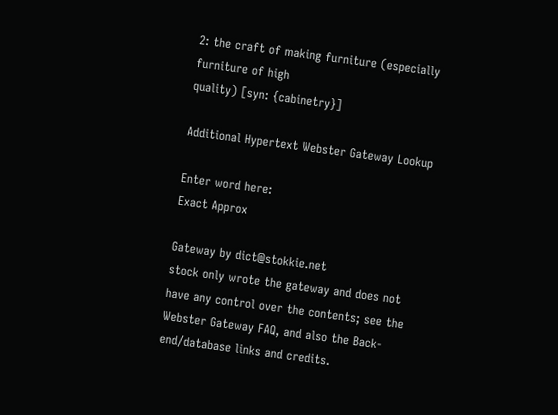2: the craft of making furniture (especially furniture of high
quality) [syn: {cabinetry}]

Additional Hypertext Webster Gateway Lookup

Enter word here:
Exact Approx

Gateway by dict@stokkie.net
stock only wrote the gateway and does not have any control over the contents; see the Webster Gateway FAQ, and also the Back-end/database links and credits.